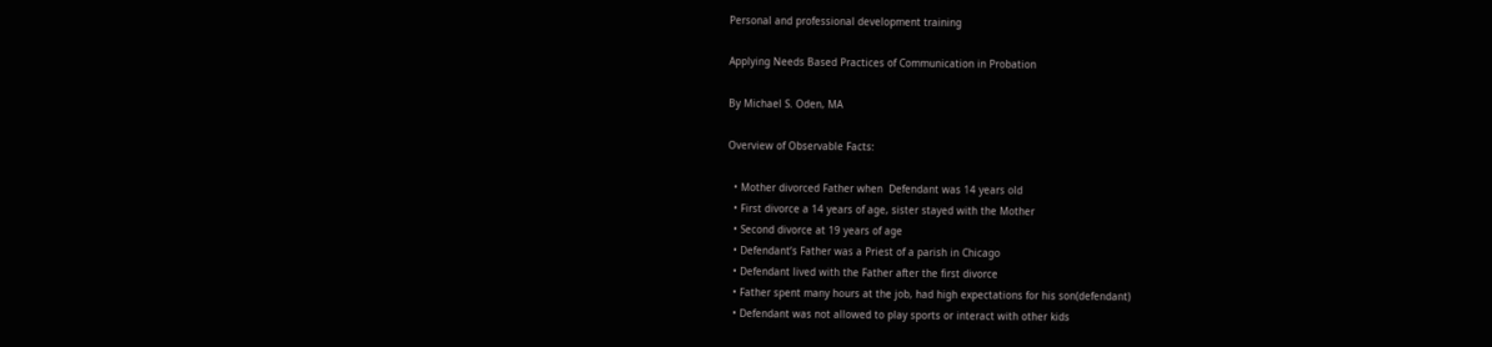Personal and professional development training

Applying Needs Based Practices of Communication in Probation

By Michael S. Oden, MA

Overview of Observable Facts:

  • Mother divorced Father when  Defendant was 14 years old
  • First divorce a 14 years of age, sister stayed with the Mother
  • Second divorce at 19 years of age
  • Defendant’s Father was a Priest of a parish in Chicago
  • Defendant lived with the Father after the first divorce
  • Father spent many hours at the job, had high expectations for his son(defendant)
  • Defendant was not allowed to play sports or interact with other kids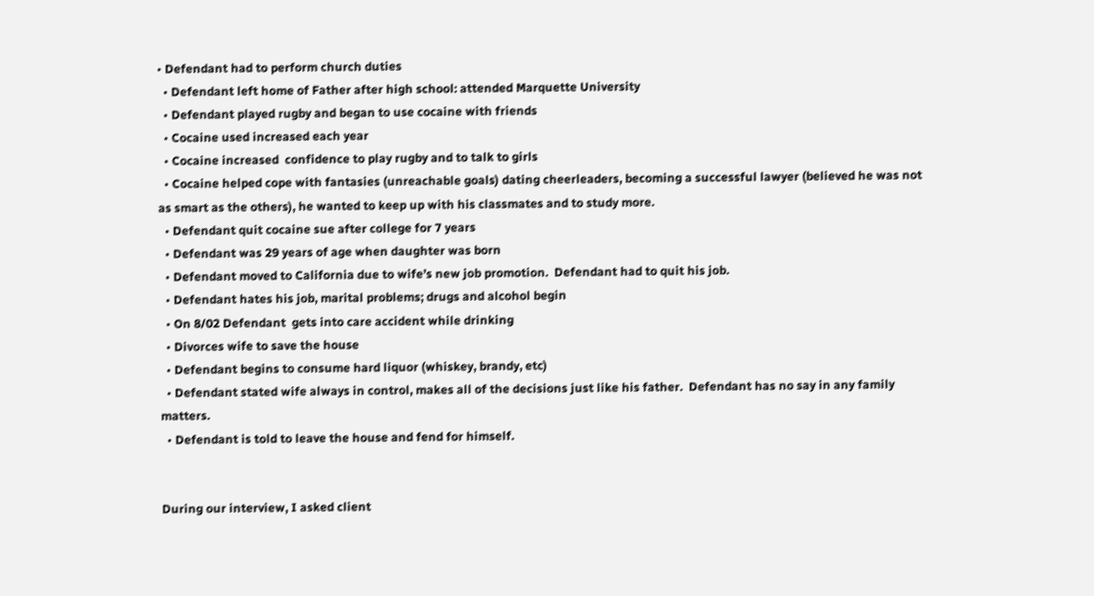• Defendant had to perform church duties
  • Defendant left home of Father after high school: attended Marquette University
  • Defendant played rugby and began to use cocaine with friends
  • Cocaine used increased each year
  • Cocaine increased  confidence to play rugby and to talk to girls
  • Cocaine helped cope with fantasies (unreachable goals) dating cheerleaders, becoming a successful lawyer (believed he was not as smart as the others), he wanted to keep up with his classmates and to study more.
  • Defendant quit cocaine sue after college for 7 years
  • Defendant was 29 years of age when daughter was born
  • Defendant moved to California due to wife’s new job promotion.  Defendant had to quit his job.
  • Defendant hates his job, marital problems; drugs and alcohol begin
  • On 8/02 Defendant  gets into care accident while drinking
  • Divorces wife to save the house
  • Defendant begins to consume hard liquor (whiskey, brandy, etc)
  • Defendant stated wife always in control, makes all of the decisions just like his father.  Defendant has no say in any family matters.
  • Defendant is told to leave the house and fend for himself.


During our interview, I asked client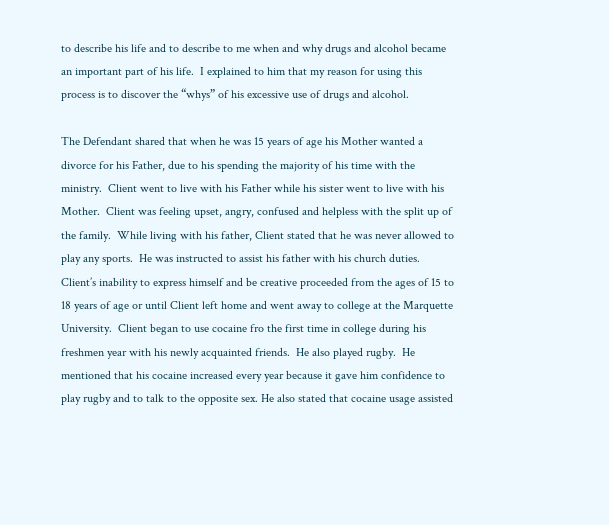to describe his life and to describe to me when and why drugs and alcohol became an important part of his life.  I explained to him that my reason for using this process is to discover the “whys” of his excessive use of drugs and alcohol.

The Defendant shared that when he was 15 years of age his Mother wanted a divorce for his Father, due to his spending the majority of his time with the ministry.  Client went to live with his Father while his sister went to live with his Mother.  Client was feeling upset, angry, confused and helpless with the split up of the family.  While living with his father, Client stated that he was never allowed to play any sports.  He was instructed to assist his father with his church duties. Client’s inability to express himself and be creative proceeded from the ages of 15 to 18 years of age or until Client left home and went away to college at the Marquette University.  Client began to use cocaine fro the first time in college during his freshmen year with his newly acquainted friends.  He also played rugby.  He mentioned that his cocaine increased every year because it gave him confidence to play rugby and to talk to the opposite sex. He also stated that cocaine usage assisted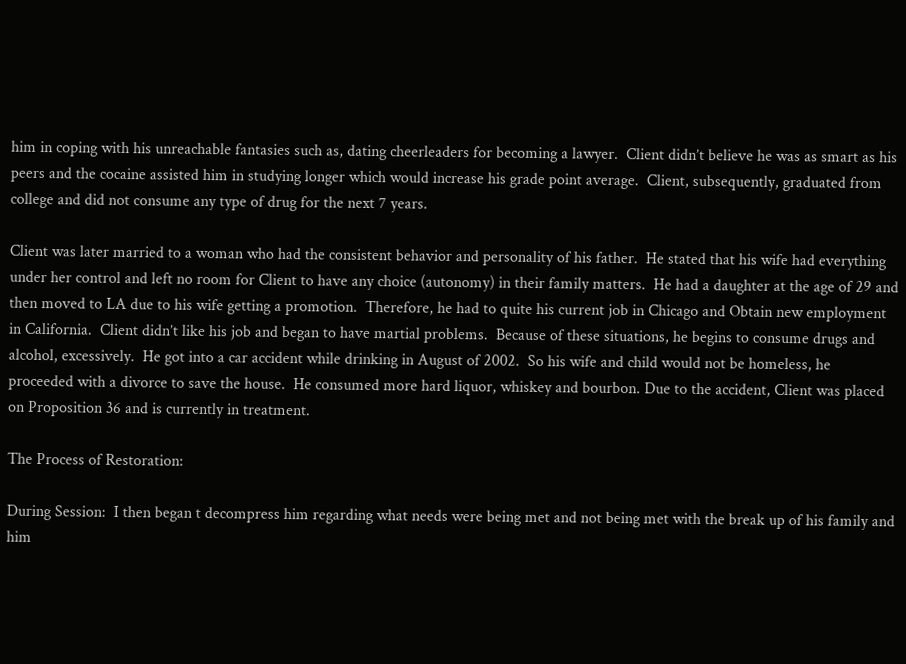him in coping with his unreachable fantasies such as, dating cheerleaders for becoming a lawyer.  Client didn’t believe he was as smart as his peers and the cocaine assisted him in studying longer which would increase his grade point average.  Client, subsequently, graduated from college and did not consume any type of drug for the next 7 years.

Client was later married to a woman who had the consistent behavior and personality of his father.  He stated that his wife had everything under her control and left no room for Client to have any choice (autonomy) in their family matters.  He had a daughter at the age of 29 and then moved to LA due to his wife getting a promotion.  Therefore, he had to quite his current job in Chicago and Obtain new employment in California.  Client didn’t like his job and began to have martial problems.  Because of these situations, he begins to consume drugs and alcohol, excessively.  He got into a car accident while drinking in August of 2002.  So his wife and child would not be homeless, he proceeded with a divorce to save the house.  He consumed more hard liquor, whiskey and bourbon. Due to the accident, Client was placed on Proposition 36 and is currently in treatment.

The Process of Restoration:

During Session:  I then began t decompress him regarding what needs were being met and not being met with the break up of his family and him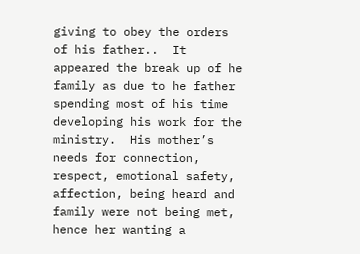giving to obey the orders of his father..  It appeared the break up of he family as due to he father spending most of his time developing his work for the ministry.  His mother’s needs for connection, respect, emotional safety, affection, being heard and family were not being met, hence her wanting a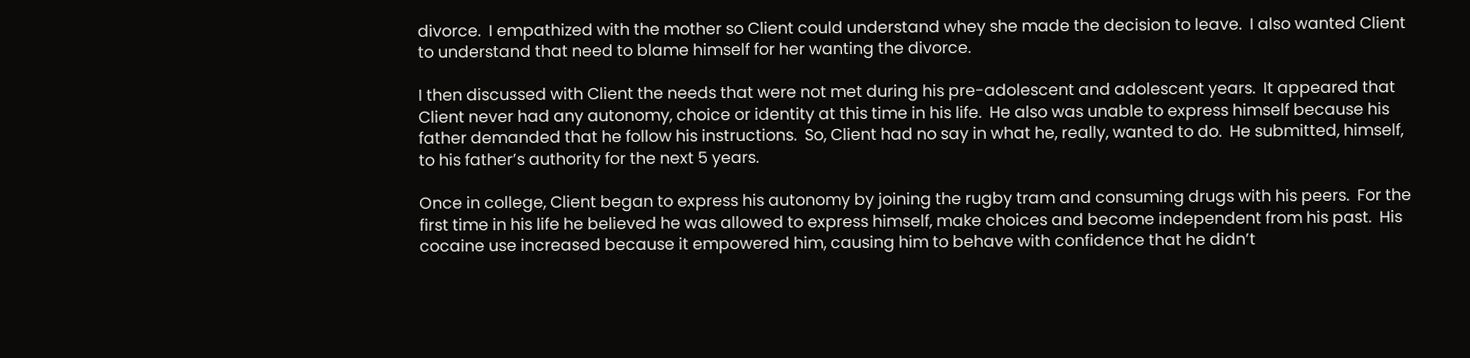divorce.  I empathized with the mother so Client could understand whey she made the decision to leave.  I also wanted Client to understand that need to blame himself for her wanting the divorce.

I then discussed with Client the needs that were not met during his pre-adolescent and adolescent years.  It appeared that Client never had any autonomy, choice or identity at this time in his life.  He also was unable to express himself because his father demanded that he follow his instructions.  So, Client had no say in what he, really, wanted to do.  He submitted, himself, to his father’s authority for the next 5 years.

Once in college, Client began to express his autonomy by joining the rugby tram and consuming drugs with his peers.  For the first time in his life he believed he was allowed to express himself, make choices and become independent from his past.  His cocaine use increased because it empowered him, causing him to behave with confidence that he didn’t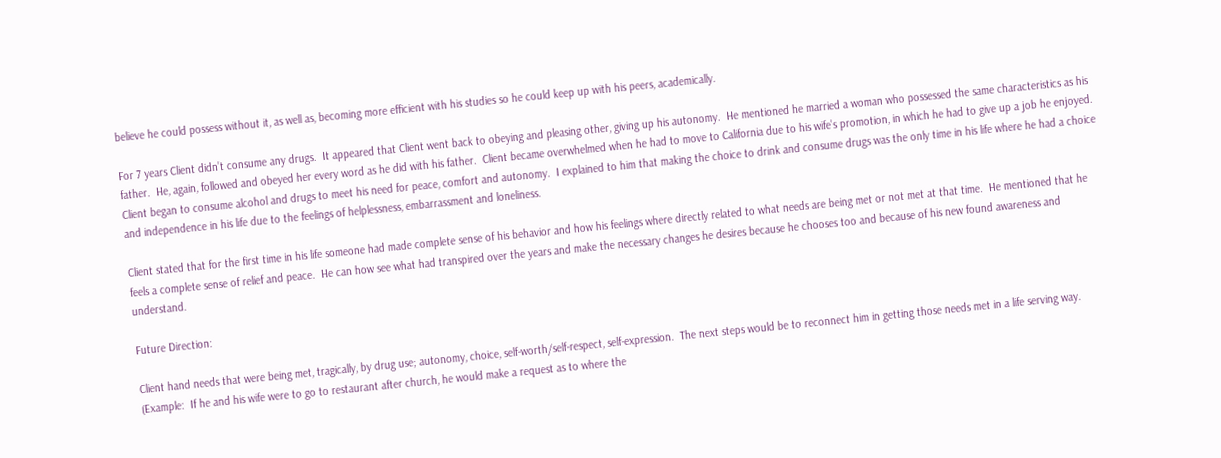believe he could possess without it, as well as, becoming more efficient with his studies so he could keep up with his peers, academically.

For 7 years Client didn’t consume any drugs.  It appeared that Client went back to obeying and pleasing other, giving up his autonomy.  He mentioned he married a woman who possessed the same characteristics as his father.  He, again, followed and obeyed her every word as he did with his father.  Client became overwhelmed when he had to move to California due to his wife’s promotion, in which he had to give up a job he enjoyed.  Client began to consume alcohol and drugs to meet his need for peace, comfort and autonomy.  I explained to him that making the choice to drink and consume drugs was the only time in his life where he had a choice and independence in his life due to the feelings of helplessness, embarrassment and loneliness.

Client stated that for the first time in his life someone had made complete sense of his behavior and how his feelings where directly related to what needs are being met or not met at that time.  He mentioned that he feels a complete sense of relief and peace.  He can how see what had transpired over the years and make the necessary changes he desires because he chooses too and because of his new found awareness and understand.

Future Direction:

Client hand needs that were being met, tragically, by drug use; autonomy, choice, self-worth/self-respect, self-expression.  The next steps would be to reconnect him in getting those needs met in a life serving way.  (Example:  If he and his wife were to go to restaurant after church, he would make a request as to where the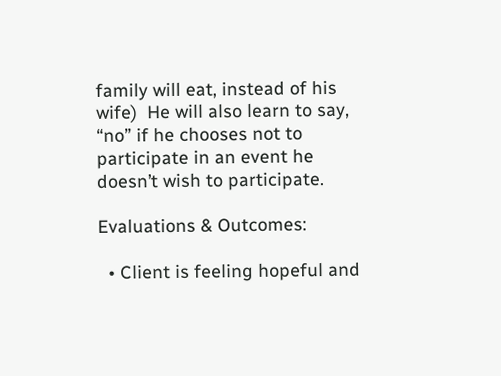family will eat, instead of his wife)  He will also learn to say, “no” if he chooses not to participate in an event he doesn’t wish to participate.

Evaluations & Outcomes:

  • Client is feeling hopeful and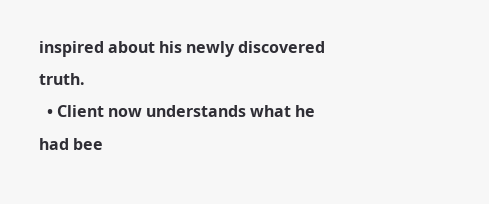inspired about his newly discovered truth.
  • Client now understands what he had bee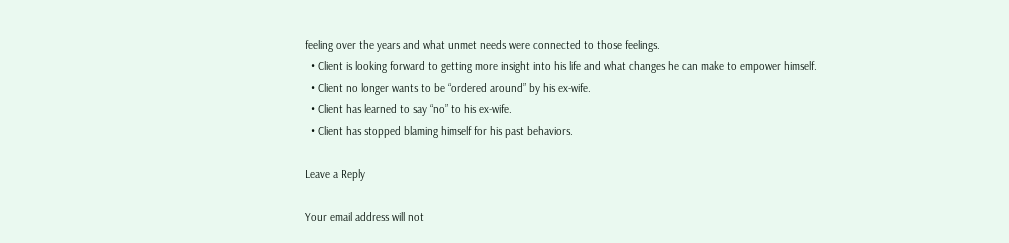feeling over the years and what unmet needs were connected to those feelings.
  • Client is looking forward to getting more insight into his life and what changes he can make to empower himself.
  • Client no longer wants to be “ordered around” by his ex-wife.
  • Client has learned to say “no” to his ex-wife.
  • Client has stopped blaming himself for his past behaviors.

Leave a Reply

Your email address will not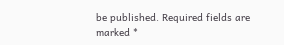be published. Required fields are marked *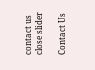contact us
close slider

Contact Us